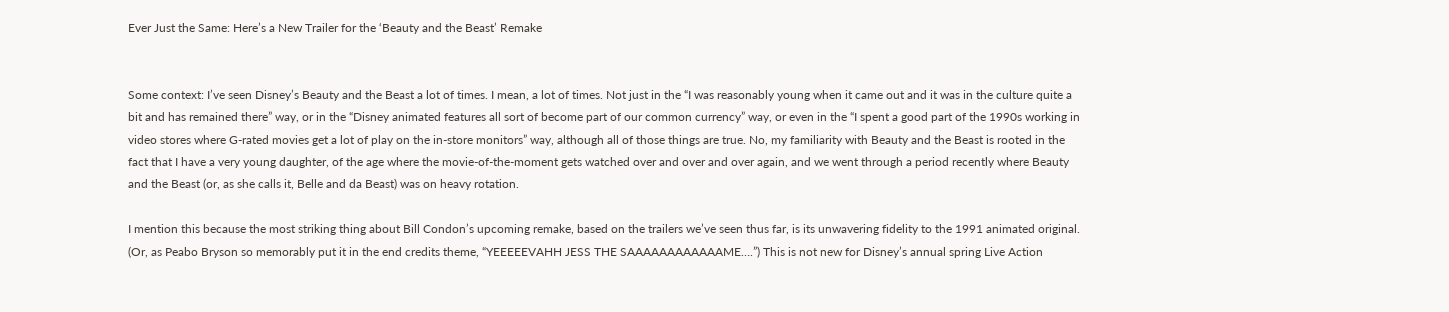Ever Just the Same: Here’s a New Trailer for the ‘Beauty and the Beast’ Remake


Some context: I’ve seen Disney’s Beauty and the Beast a lot of times. I mean, a lot of times. Not just in the “I was reasonably young when it came out and it was in the culture quite a bit and has remained there” way, or in the “Disney animated features all sort of become part of our common currency” way, or even in the “I spent a good part of the 1990s working in video stores where G-rated movies get a lot of play on the in-store monitors” way, although all of those things are true. No, my familiarity with Beauty and the Beast is rooted in the fact that I have a very young daughter, of the age where the movie-of-the-moment gets watched over and over and over again, and we went through a period recently where Beauty and the Beast (or, as she calls it, Belle and da Beast) was on heavy rotation.

I mention this because the most striking thing about Bill Condon’s upcoming remake, based on the trailers we’ve seen thus far, is its unwavering fidelity to the 1991 animated original. (Or, as Peabo Bryson so memorably put it in the end credits theme, “YEEEEEVAHH JESS THE SAAAAAAAAAAAAME….”) This is not new for Disney’s annual spring Live Action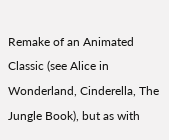Remake of an Animated Classic (see Alice in Wonderland, Cinderella, The Jungle Book), but as with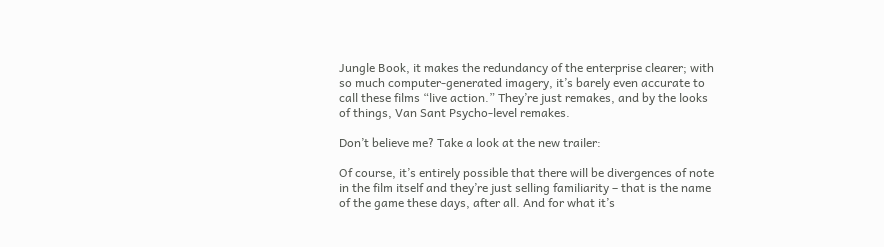Jungle Book, it makes the redundancy of the enterprise clearer; with so much computer-generated imagery, it’s barely even accurate to call these films “live action.” They’re just remakes, and by the looks of things, Van Sant Psycho-level remakes.

Don’t believe me? Take a look at the new trailer:

Of course, it’s entirely possible that there will be divergences of note in the film itself and they’re just selling familiarity – that is the name of the game these days, after all. And for what it’s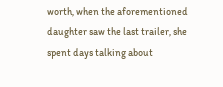worth, when the aforementioned daughter saw the last trailer, she spent days talking about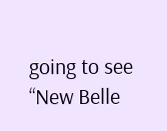going to see “New Belle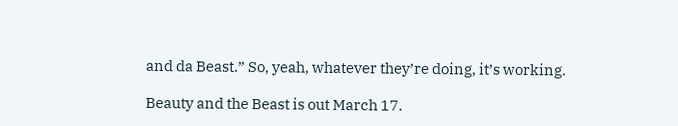and da Beast.” So, yeah, whatever they’re doing, it’s working.

Beauty and the Beast is out March 17.